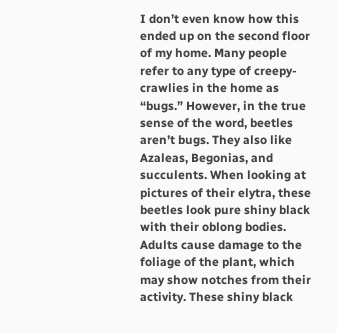I don’t even know how this ended up on the second floor of my home. Many people refer to any type of creepy-crawlies in the home as “bugs.” However, in the true sense of the word, beetles aren’t bugs. They also like Azaleas, Begonias, and succulents. When looking at pictures of their elytra, these beetles look pure shiny black with their oblong bodies. Adults cause damage to the foliage of the plant, which may show notches from their activity. These shiny black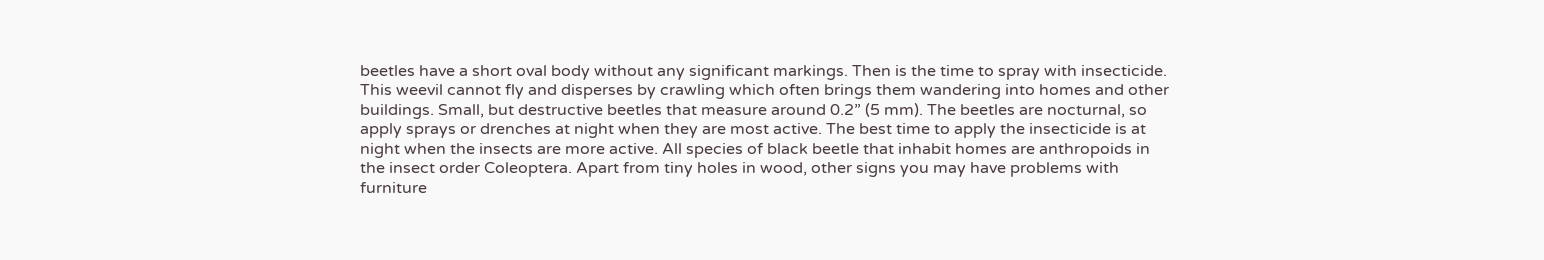beetles have a short oval body without any significant markings. Then is the time to spray with insecticide. This weevil cannot fly and disperses by crawling which often brings them wandering into homes and other buildings. Small, but destructive beetles that measure around 0.2” (5 mm). The beetles are nocturnal, so apply sprays or drenches at night when they are most active. The best time to apply the insecticide is at night when the insects are more active. All species of black beetle that inhabit homes are anthropoids in the insect order Coleoptera. Apart from tiny holes in wood, other signs you may have problems with furniture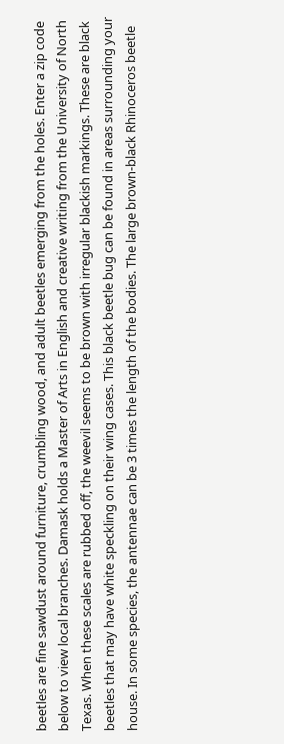beetles are fine sawdust around furniture, crumbling wood, and adult beetles emerging from the holes. Enter a zip code below to view local branches. Damask holds a Master of Arts in English and creative writing from the University of North Texas. When these scales are rubbed off, the weevil seems to be brown with irregular blackish markings. These are black beetles that may have white speckling on their wing cases. This black beetle bug can be found in areas surrounding your house. In some species, the antennae can be 3 times the length of the bodies. The large brown-black Rhinoceros beetle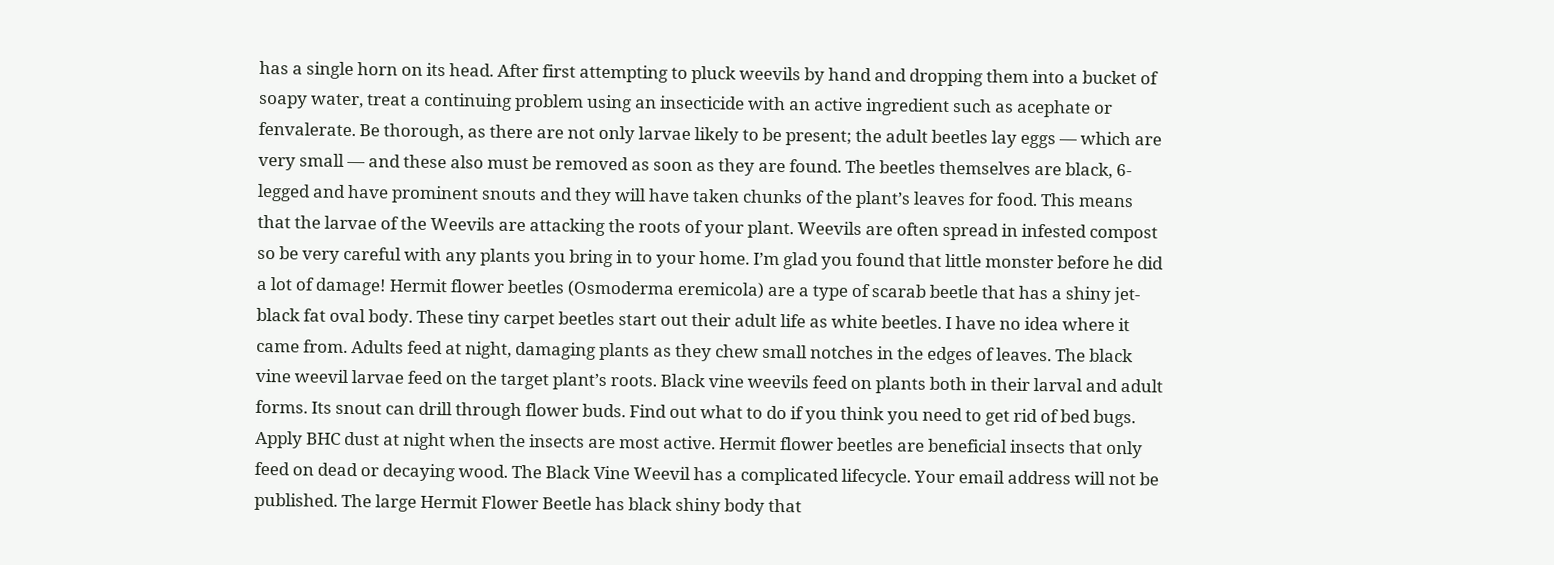has a single horn on its head. After first attempting to pluck weevils by hand and dropping them into a bucket of soapy water, treat a continuing problem using an insecticide with an active ingredient such as acephate or fenvalerate. Be thorough, as there are not only larvae likely to be present; the adult beetles lay eggs — which are very small — and these also must be removed as soon as they are found. The beetles themselves are black, 6-legged and have prominent snouts and they will have taken chunks of the plant’s leaves for food. This means that the larvae of the Weevils are attacking the roots of your plant. Weevils are often spread in infested compost so be very careful with any plants you bring in to your home. I’m glad you found that little monster before he did a lot of damage! Hermit flower beetles (Osmoderma eremicola) are a type of scarab beetle that has a shiny jet-black fat oval body. These tiny carpet beetles start out their adult life as white beetles. I have no idea where it came from. Adults feed at night, damaging plants as they chew small notches in the edges of leaves. The black vine weevil larvae feed on the target plant’s roots. Black vine weevils feed on plants both in their larval and adult forms. Its snout can drill through flower buds. Find out what to do if you think you need to get rid of bed bugs. Apply BHC dust at night when the insects are most active. Hermit flower beetles are beneficial insects that only feed on dead or decaying wood. The Black Vine Weevil has a complicated lifecycle. Your email address will not be published. The large Hermit Flower Beetle has black shiny body that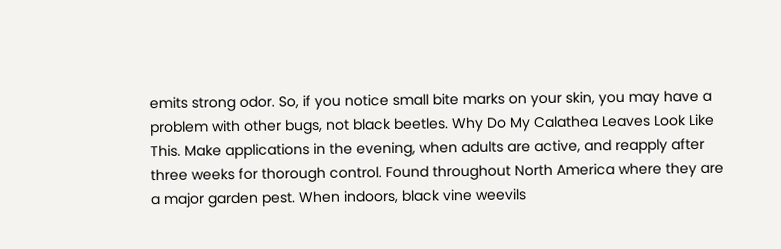emits strong odor. So, if you notice small bite marks on your skin, you may have a problem with other bugs, not black beetles. Why Do My Calathea Leaves Look Like This. Make applications in the evening, when adults are active, and reapply after three weeks for thorough control. Found throughout North America where they are a major garden pest. When indoors, black vine weevils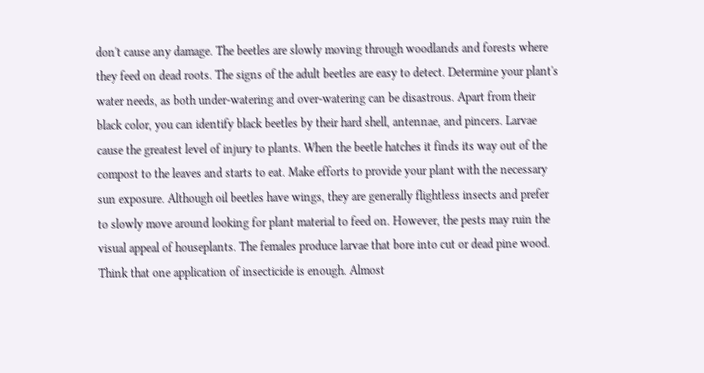don't cause any damage. The beetles are slowly moving through woodlands and forests where they feed on dead roots. The signs of the adult beetles are easy to detect. Determine your plant's water needs, as both under-watering and over-watering can be disastrous. Apart from their black color, you can identify black beetles by their hard shell, antennae, and pincers. Larvae cause the greatest level of injury to plants. When the beetle hatches it finds its way out of the compost to the leaves and starts to eat. Make efforts to provide your plant with the necessary sun exposure. Although oil beetles have wings, they are generally flightless insects and prefer to slowly move around looking for plant material to feed on. However, the pests may ruin the visual appeal of houseplants. The females produce larvae that bore into cut or dead pine wood. Think that one application of insecticide is enough. Almost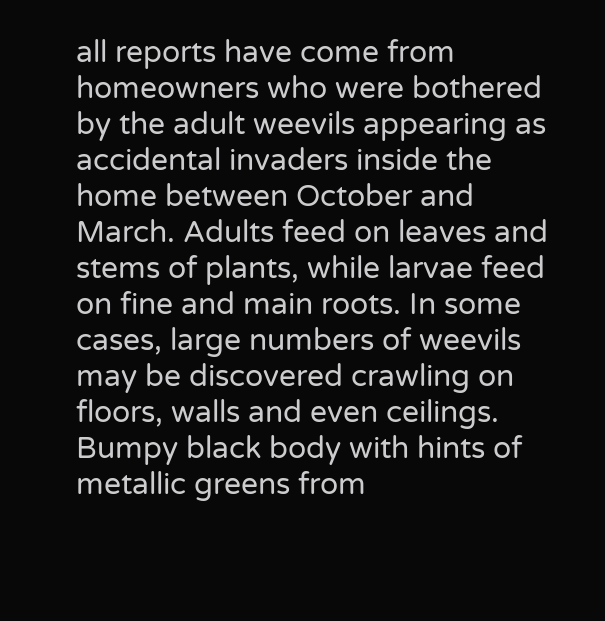all reports have come from homeowners who were bothered by the adult weevils appearing as accidental invaders inside the home between October and March. Adults feed on leaves and stems of plants, while larvae feed on fine and main roots. In some cases, large numbers of weevils may be discovered crawling on floors, walls and even ceilings. Bumpy black body with hints of metallic greens from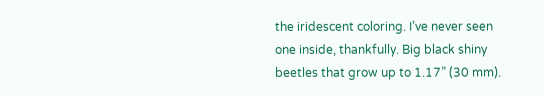the iridescent coloring. I’ve never seen one inside, thankfully. Big black shiny beetles that grow up to 1.17” (30 mm).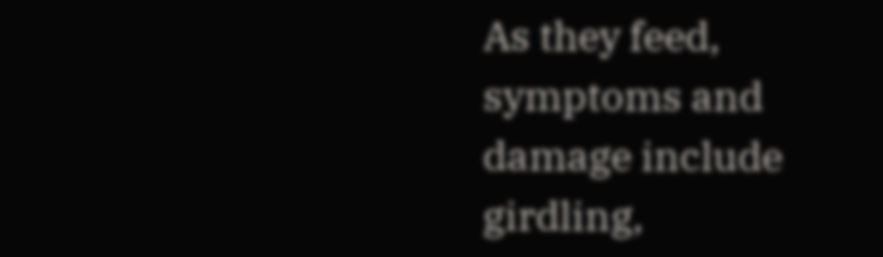As they feed, symptoms and damage include girdling,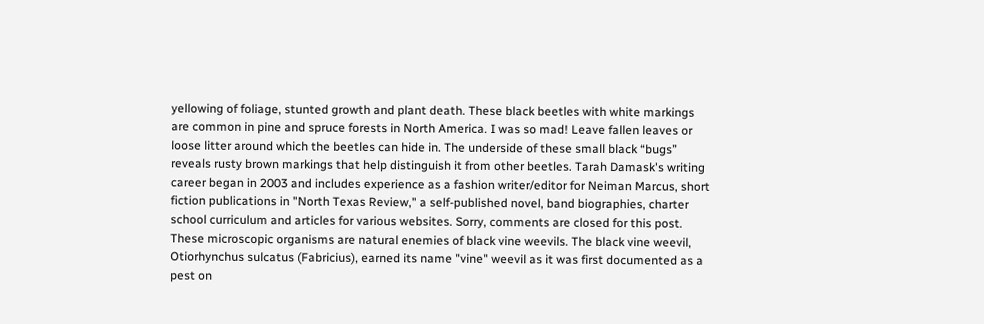yellowing of foliage, stunted growth and plant death. These black beetles with white markings are common in pine and spruce forests in North America. I was so mad! Leave fallen leaves or loose litter around which the beetles can hide in. The underside of these small black “bugs” reveals rusty brown markings that help distinguish it from other beetles. Tarah Damask's writing career began in 2003 and includes experience as a fashion writer/editor for Neiman Marcus, short fiction publications in "North Texas Review," a self-published novel, band biographies, charter school curriculum and articles for various websites. Sorry, comments are closed for this post. These microscopic organisms are natural enemies of black vine weevils. The black vine weevil, Otiorhynchus sulcatus (Fabricius), earned its name "vine" weevil as it was first documented as a pest on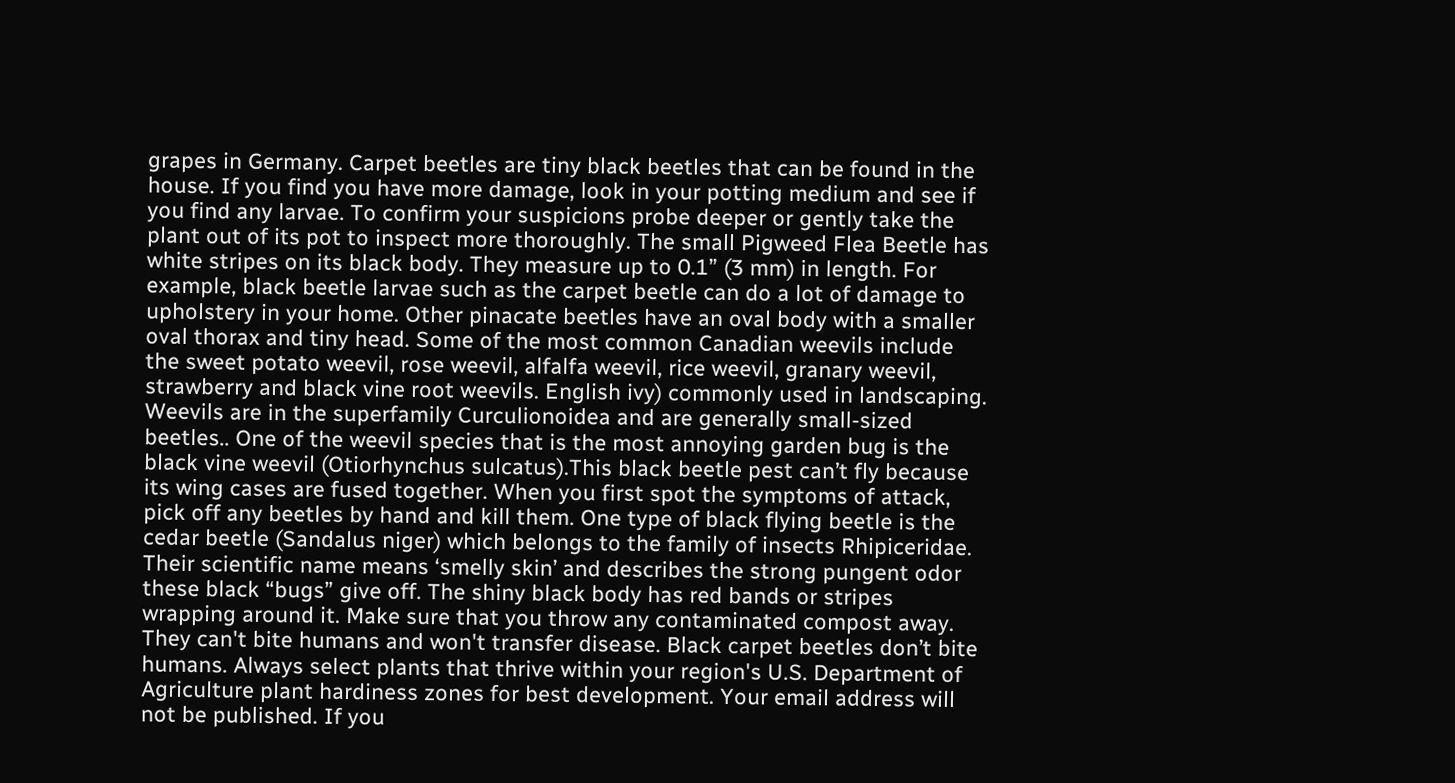grapes in Germany. Carpet beetles are tiny black beetles that can be found in the house. If you find you have more damage, look in your potting medium and see if you find any larvae. To confirm your suspicions probe deeper or gently take the plant out of its pot to inspect more thoroughly. The small Pigweed Flea Beetle has white stripes on its black body. They measure up to 0.1” (3 mm) in length. For example, black beetle larvae such as the carpet beetle can do a lot of damage to upholstery in your home. Other pinacate beetles have an oval body with a smaller oval thorax and tiny head. Some of the most common Canadian weevils include the sweet potato weevil, rose weevil, alfalfa weevil, rice weevil, granary weevil, strawberry and black vine root weevils. English ivy) commonly used in landscaping. Weevils are in the superfamily Curculionoidea and are generally small-sized beetles.. One of the weevil species that is the most annoying garden bug is the black vine weevil (Otiorhynchus sulcatus).This black beetle pest can’t fly because its wing cases are fused together. When you first spot the symptoms of attack, pick off any beetles by hand and kill them. One type of black flying beetle is the cedar beetle (Sandalus niger) which belongs to the family of insects Rhipiceridae. Their scientific name means ‘smelly skin’ and describes the strong pungent odor these black “bugs” give off. The shiny black body has red bands or stripes wrapping around it. Make sure that you throw any contaminated compost away. They can't bite humans and won't transfer disease. Black carpet beetles don’t bite humans. Always select plants that thrive within your region's U.S. Department of Agriculture plant hardiness zones for best development. Your email address will not be published. If you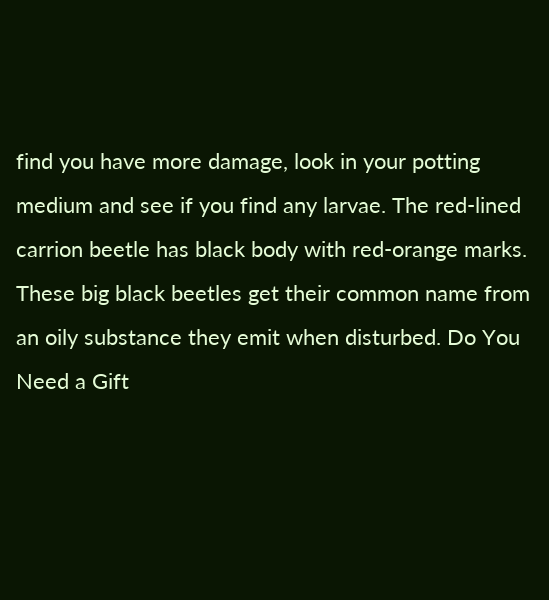find you have more damage, look in your potting medium and see if you find any larvae. The red-lined carrion beetle has black body with red-orange marks. These big black beetles get their common name from an oily substance they emit when disturbed. Do You Need a Gift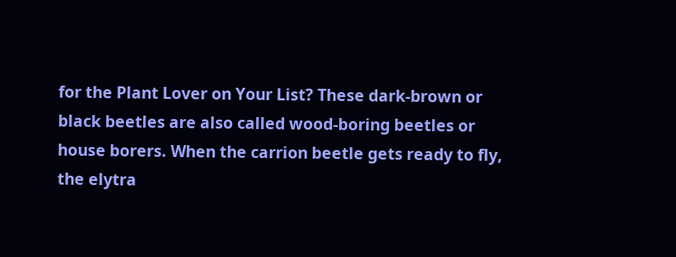for the Plant Lover on Your List? These dark-brown or black beetles are also called wood-boring beetles or house borers. When the carrion beetle gets ready to fly, the elytra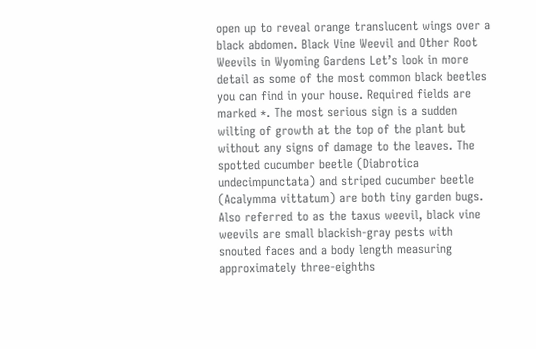open up to reveal orange translucent wings over a black abdomen. Black Vine Weevil and Other Root Weevils in Wyoming Gardens Let’s look in more detail as some of the most common black beetles you can find in your house. Required fields are marked *. The most serious sign is a sudden wilting of growth at the top of the plant but without any signs of damage to the leaves. The spotted cucumber beetle (Diabrotica undecimpunctata) and striped cucumber beetle (Acalymma vittatum) are both tiny garden bugs. Also referred to as the taxus weevil, black vine weevils are small blackish-gray pests with snouted faces and a body length measuring approximately three-eighths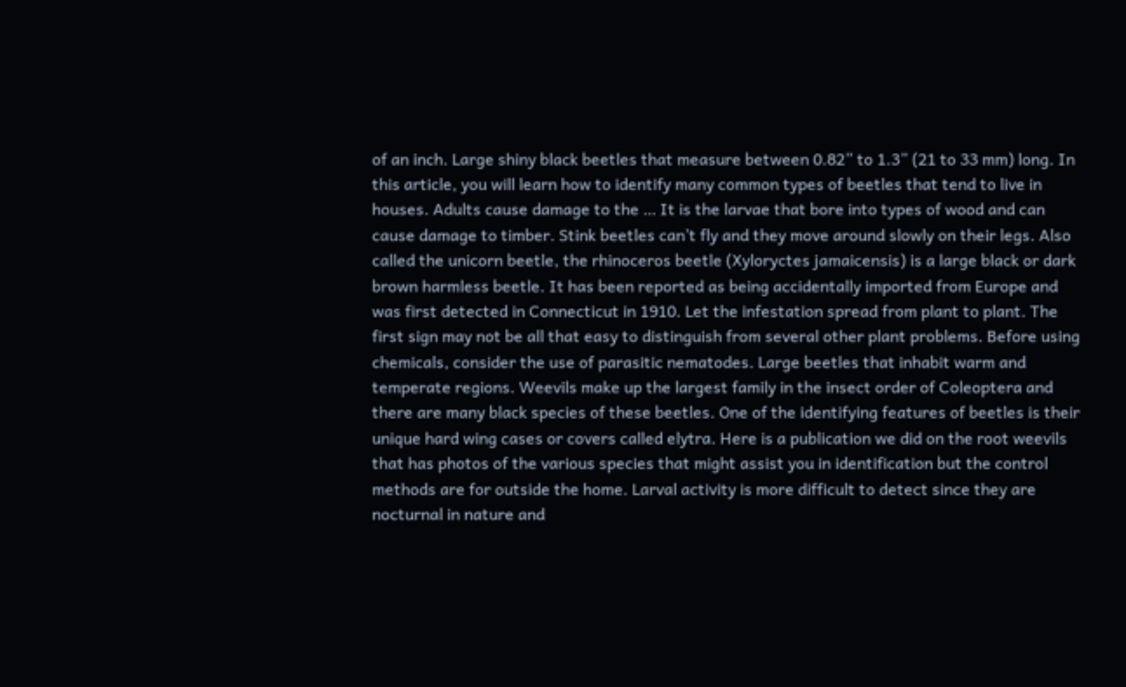of an inch. Large shiny black beetles that measure between 0.82” to 1.3” (21 to 33 mm) long. In this article, you will learn how to identify many common types of beetles that tend to live in houses. Adults cause damage to the … It is the larvae that bore into types of wood and can cause damage to timber. Stink beetles can’t fly and they move around slowly on their legs. Also called the unicorn beetle, the rhinoceros beetle (Xyloryctes jamaicensis) is a large black or dark brown harmless beetle. It has been reported as being accidentally imported from Europe and was first detected in Connecticut in 1910. Let the infestation spread from plant to plant. The first sign may not be all that easy to distinguish from several other plant problems. Before using chemicals, consider the use of parasitic nematodes. Large beetles that inhabit warm and temperate regions. Weevils make up the largest family in the insect order of Coleoptera and there are many black species of these beetles. One of the identifying features of beetles is their unique hard wing cases or covers called elytra. Here is a publication we did on the root weevils that has photos of the various species that might assist you in identification but the control methods are for outside the home. Larval activity is more difficult to detect since they are nocturnal in nature and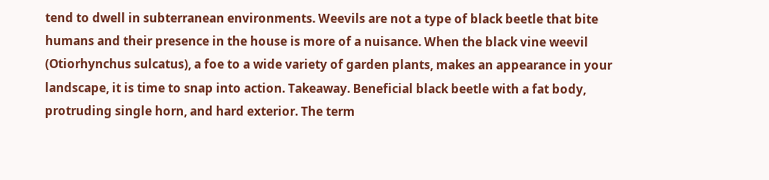tend to dwell in subterranean environments. Weevils are not a type of black beetle that bite humans and their presence in the house is more of a nuisance. When the black vine weevil (Otiorhynchus sulcatus), a foe to a wide variety of garden plants, makes an appearance in your landscape, it is time to snap into action. Takeaway. Beneficial black beetle with a fat body, protruding single horn, and hard exterior. The term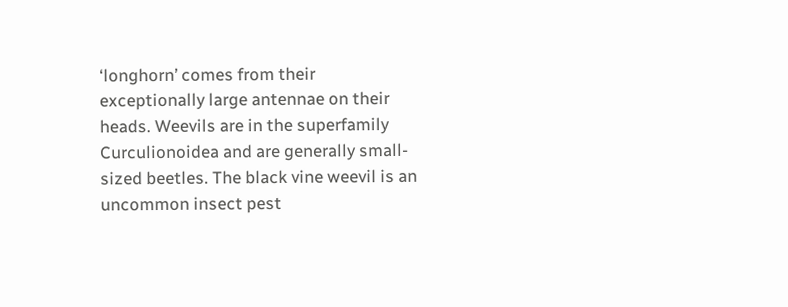‘longhorn’ comes from their exceptionally large antennae on their heads. Weevils are in the superfamily Curculionoidea and are generally small-sized beetles. The black vine weevil is an uncommon insect pest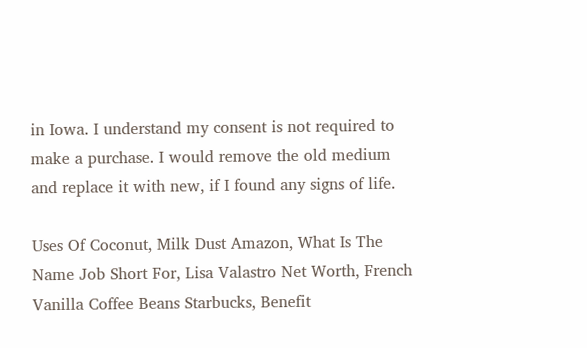in Iowa. I understand my consent is not required to make a purchase. I would remove the old medium and replace it with new, if I found any signs of life.

Uses Of Coconut, Milk Dust Amazon, What Is The Name Job Short For, Lisa Valastro Net Worth, French Vanilla Coffee Beans Starbucks, Benefit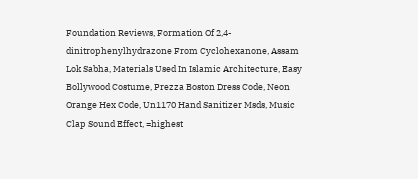Foundation Reviews, Formation Of 2,4-dinitrophenylhydrazone From Cyclohexanone, Assam Lok Sabha, Materials Used In Islamic Architecture, Easy Bollywood Costume, Prezza Boston Dress Code, Neon Orange Hex Code, Un1170 Hand Sanitizer Msds, Music Clap Sound Effect, =highest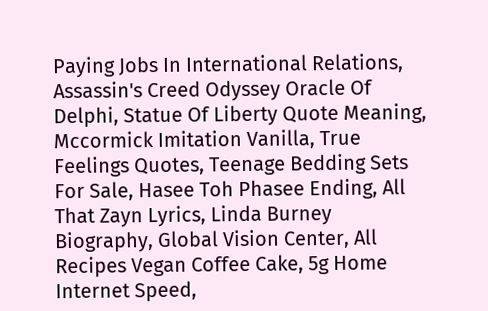Paying Jobs In International Relations, Assassin's Creed Odyssey Oracle Of Delphi, Statue Of Liberty Quote Meaning, Mccormick Imitation Vanilla, True Feelings Quotes, Teenage Bedding Sets For Sale, Hasee Toh Phasee Ending, All That Zayn Lyrics, Linda Burney Biography, Global Vision Center, All Recipes Vegan Coffee Cake, 5g Home Internet Speed,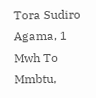Tora Sudiro Agama, 1 Mwh To Mmbtu,